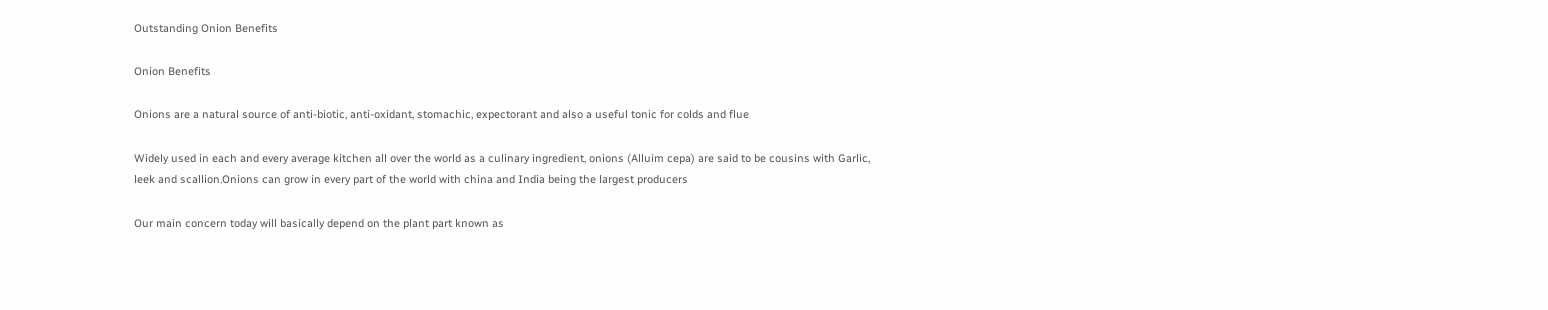Outstanding Onion Benefits

Onion Benefits

Onions are a natural source of anti-biotic, anti-oxidant, stomachic, expectorant and also a useful tonic for colds and flue

Widely used in each and every average kitchen all over the world as a culinary ingredient, onions (Alluim cepa) are said to be cousins with Garlic, leek and scallion.Onions can grow in every part of the world with china and India being the largest producers

Our main concern today will basically depend on the plant part known as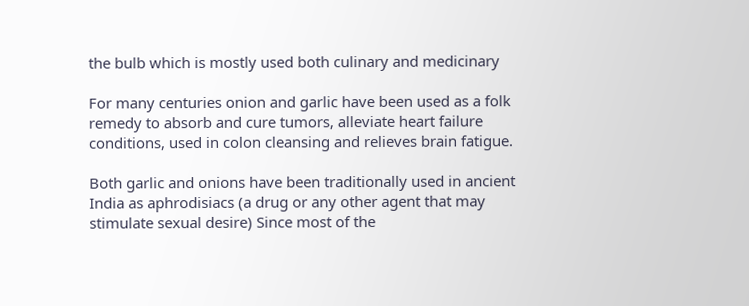the bulb which is mostly used both culinary and medicinary

For many centuries onion and garlic have been used as a folk remedy to absorb and cure tumors, alleviate heart failure conditions, used in colon cleansing and relieves brain fatigue.

Both garlic and onions have been traditionally used in ancient India as aphrodisiacs (a drug or any other agent that may stimulate sexual desire) Since most of the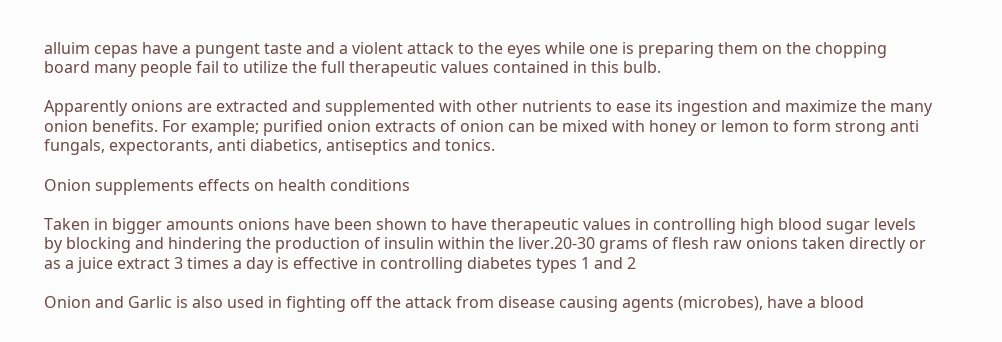alluim cepas have a pungent taste and a violent attack to the eyes while one is preparing them on the chopping board many people fail to utilize the full therapeutic values contained in this bulb.

Apparently onions are extracted and supplemented with other nutrients to ease its ingestion and maximize the many onion benefits. For example; purified onion extracts of onion can be mixed with honey or lemon to form strong anti fungals, expectorants, anti diabetics, antiseptics and tonics.

Onion supplements effects on health conditions

Taken in bigger amounts onions have been shown to have therapeutic values in controlling high blood sugar levels by blocking and hindering the production of insulin within the liver.20-30 grams of flesh raw onions taken directly or as a juice extract 3 times a day is effective in controlling diabetes types 1 and 2

Onion and Garlic is also used in fighting off the attack from disease causing agents (microbes), have a blood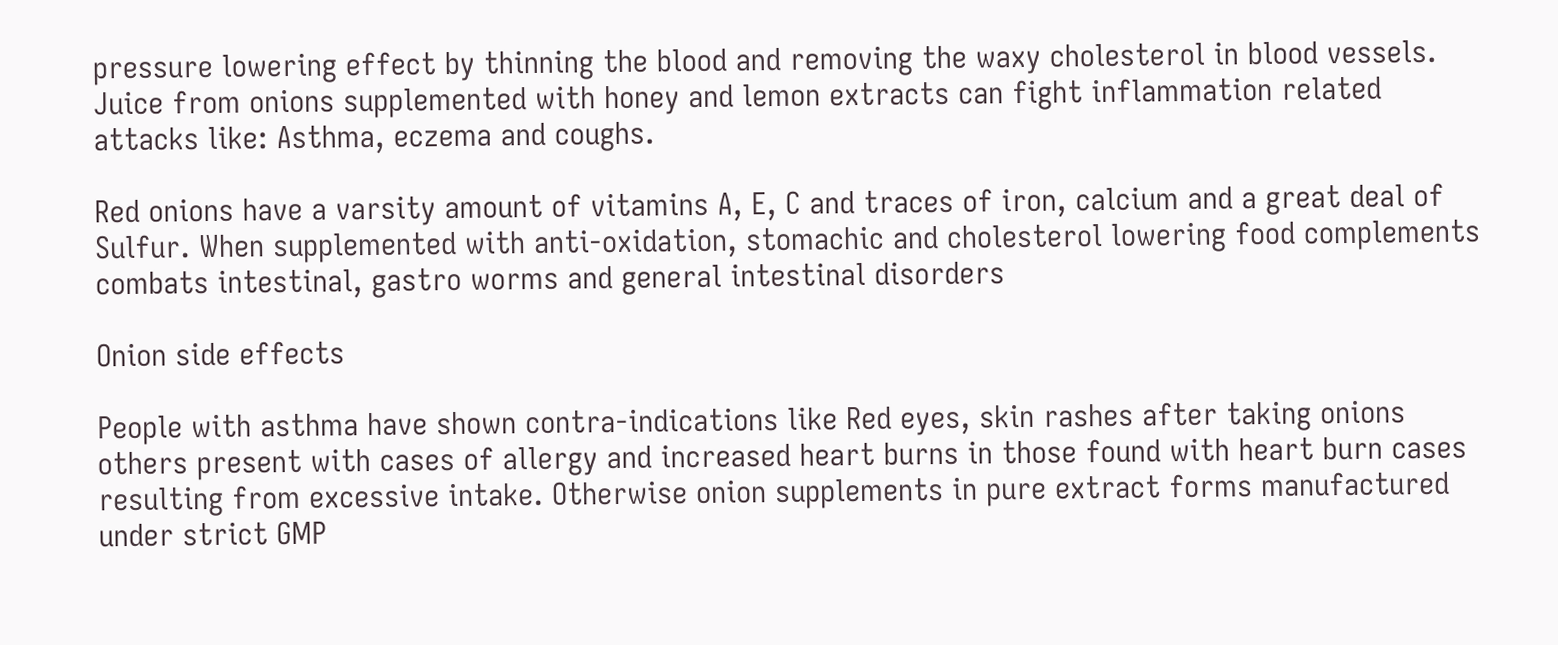pressure lowering effect by thinning the blood and removing the waxy cholesterol in blood vessels. Juice from onions supplemented with honey and lemon extracts can fight inflammation related attacks like: Asthma, eczema and coughs.

Red onions have a varsity amount of vitamins A, E, C and traces of iron, calcium and a great deal of Sulfur. When supplemented with anti-oxidation, stomachic and cholesterol lowering food complements combats intestinal, gastro worms and general intestinal disorders

Onion side effects

People with asthma have shown contra-indications like Red eyes, skin rashes after taking onions others present with cases of allergy and increased heart burns in those found with heart burn cases resulting from excessive intake. Otherwise onion supplements in pure extract forms manufactured under strict GMP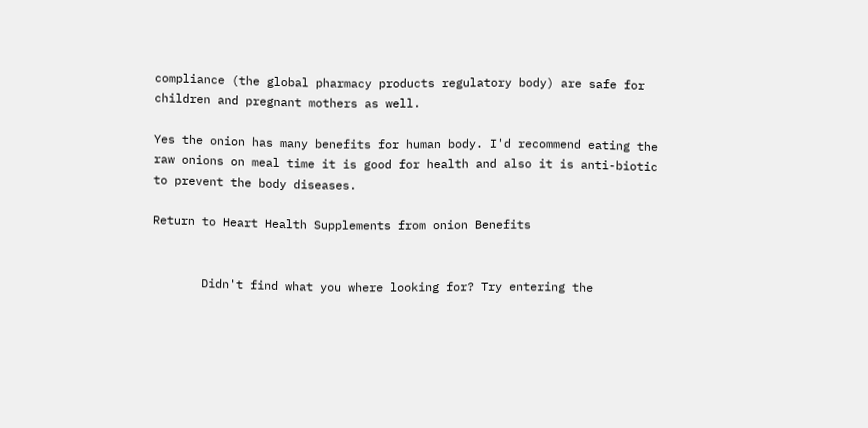compliance (the global pharmacy products regulatory body) are safe for children and pregnant mothers as well.

Yes the onion has many benefits for human body. I'd recommend eating the raw onions on meal time it is good for health and also it is anti-biotic to prevent the body diseases.

Return to Heart Health Supplements from onion Benefits


       Didn't find what you where looking for? Try entering the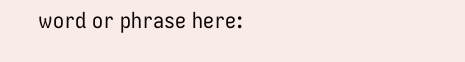word or phrase here: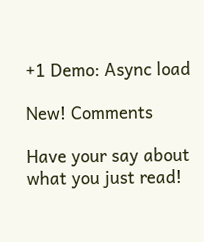+1 Demo: Async load

New! Comments

Have your say about what you just read!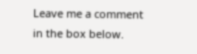Leave me a comment in the box below.